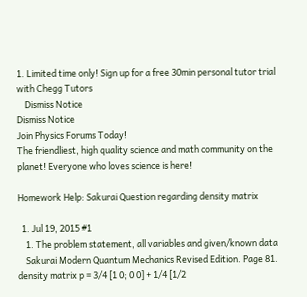1. Limited time only! Sign up for a free 30min personal tutor trial with Chegg Tutors
    Dismiss Notice
Dismiss Notice
Join Physics Forums Today!
The friendliest, high quality science and math community on the planet! Everyone who loves science is here!

Homework Help: Sakurai Question regarding density matrix

  1. Jul 19, 2015 #1
    1. The problem statement, all variables and given/known data
    Sakurai Modern Quantum Mechanics Revised Edition. Page 81. density matrix p = 3/4 [1 0; 0 0] + 1/4 [1/2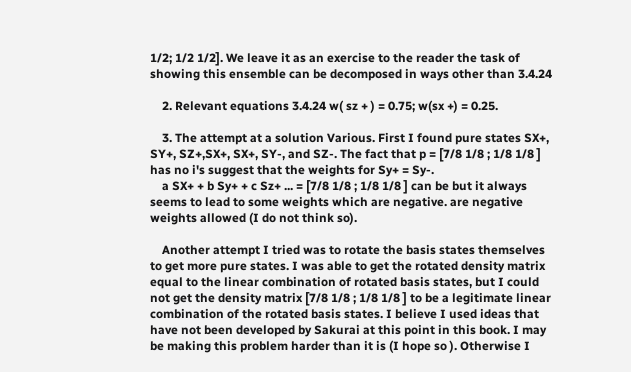1/2; 1/2 1/2]. We leave it as an exercise to the reader the task of showing this ensemble can be decomposed in ways other than 3.4.24

    2. Relevant equations 3.4.24 w( sz + ) = 0.75; w(sx +) = 0.25.

    3. The attempt at a solution Various. First I found pure states SX+, SY+, SZ+,SX+, SX+, SY-, and SZ-. The fact that p = [7/8 1/8 ; 1/8 1/8 ] has no i's suggest that the weights for Sy+ = Sy-.
    a SX+ + b Sy+ + c Sz+ ... = [7/8 1/8 ; 1/8 1/8 ] can be but it always seems to lead to some weights which are negative. are negative weights allowed (I do not think so).

    Another attempt I tried was to rotate the basis states themselves to get more pure states. I was able to get the rotated density matrix equal to the linear combination of rotated basis states, but I could not get the density matrix [7/8 1/8 ; 1/8 1/8 ] to be a legitimate linear combination of the rotated basis states. I believe I used ideas that have not been developed by Sakurai at this point in this book. I may be making this problem harder than it is (I hope so ). Otherwise I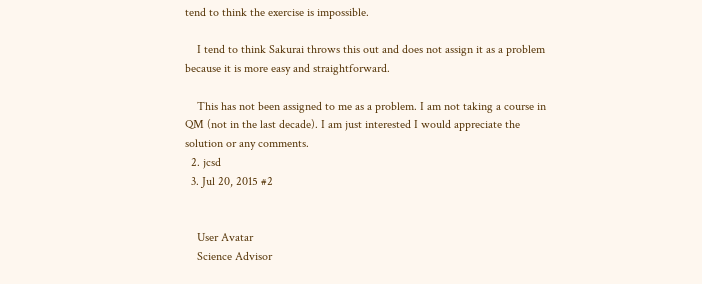tend to think the exercise is impossible.

    I tend to think Sakurai throws this out and does not assign it as a problem because it is more easy and straightforward.

    This has not been assigned to me as a problem. I am not taking a course in QM (not in the last decade). I am just interested I would appreciate the solution or any comments.
  2. jcsd
  3. Jul 20, 2015 #2


    User Avatar
    Science Advisor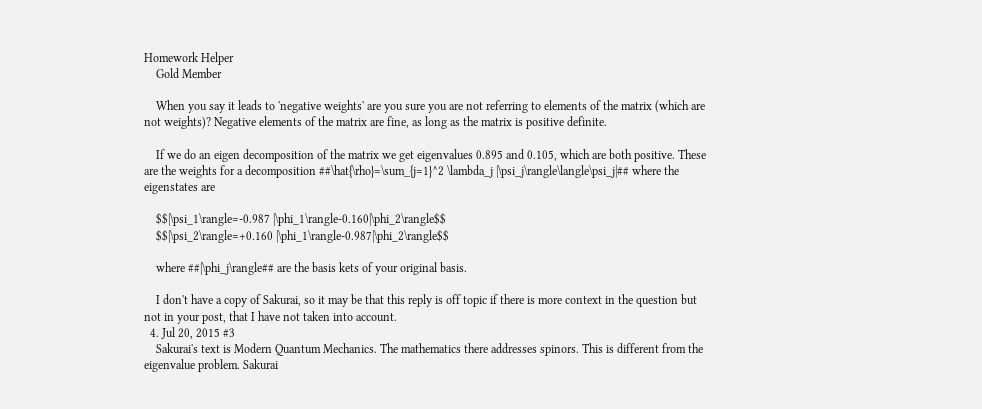Homework Helper
    Gold Member

    When you say it leads to 'negative weights' are you sure you are not referring to elements of the matrix (which are not weights)? Negative elements of the matrix are fine, as long as the matrix is positive definite.

    If we do an eigen decomposition of the matrix we get eigenvalues 0.895 and 0.105, which are both positive. These are the weights for a decomposition ##\hat{\rho}=\sum_{j=1}^2 \lambda_j |\psi_j\rangle\langle\psi_j|## where the eigenstates are

    $$|\psi_1\rangle=-0.987 |\phi_1\rangle-0.160|\phi_2\rangle$$
    $$|\psi_2\rangle=+0.160 |\phi_1\rangle-0.987|\phi_2\rangle$$

    where ##|\phi_j\rangle## are the basis kets of your original basis.

    I don't have a copy of Sakurai, so it may be that this reply is off topic if there is more context in the question but not in your post, that I have not taken into account.
  4. Jul 20, 2015 #3
    Sakurai's text is Modern Quantum Mechanics. The mathematics there addresses spinors. This is different from the eigenvalue problem. Sakurai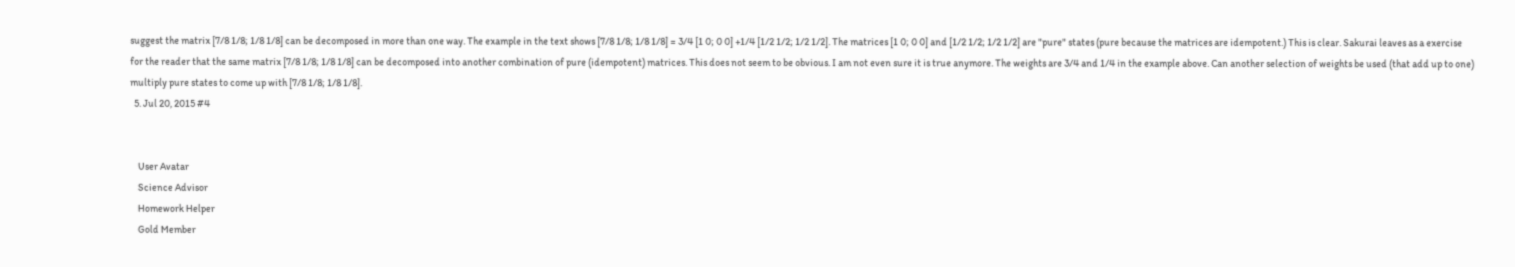suggest the matrix [7/8 1/8; 1/8 1/8] can be decomposed in more than one way. The example in the text shows [7/8 1/8; 1/8 1/8] = 3/4 [1 0; 0 0] +1/4 [1/2 1/2; 1/2 1/2]. The matrices [1 0; 0 0] and [1/2 1/2; 1/2 1/2] are "pure" states (pure because the matrices are idempotent.) This is clear. Sakurai leaves as a exercise for the reader that the same matrix [7/8 1/8; 1/8 1/8] can be decomposed into another combination of pure (idempotent) matrices. This does not seem to be obvious. I am not even sure it is true anymore. The weights are 3/4 and 1/4 in the example above. Can another selection of weights be used (that add up to one) multiply pure states to come up with [7/8 1/8; 1/8 1/8].
  5. Jul 20, 2015 #4


    User Avatar
    Science Advisor
    Homework Helper
    Gold Member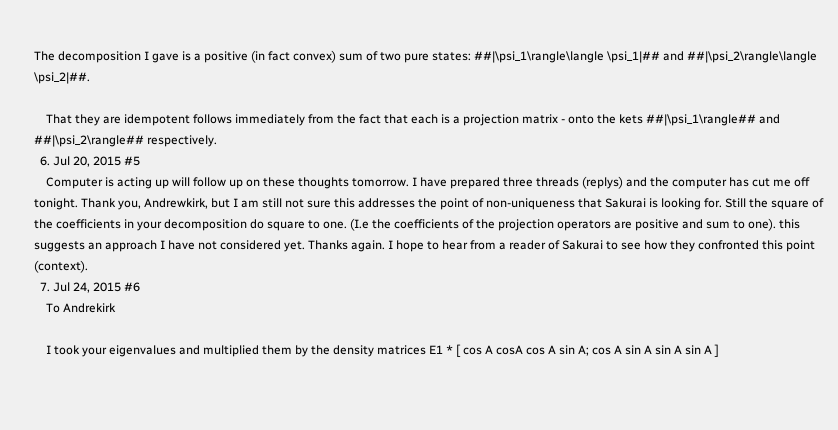The decomposition I gave is a positive (in fact convex) sum of two pure states: ##|\psi_1\rangle\langle \psi_1|## and ##|\psi_2\rangle\langle \psi_2|##.

    That they are idempotent follows immediately from the fact that each is a projection matrix - onto the kets ##|\psi_1\rangle## and ##|\psi_2\rangle## respectively.
  6. Jul 20, 2015 #5
    Computer is acting up will follow up on these thoughts tomorrow. I have prepared three threads (replys) and the computer has cut me off tonight. Thank you, Andrewkirk, but I am still not sure this addresses the point of non-uniqueness that Sakurai is looking for. Still the square of the coefficients in your decomposition do square to one. (I.e the coefficients of the projection operators are positive and sum to one). this suggests an approach I have not considered yet. Thanks again. I hope to hear from a reader of Sakurai to see how they confronted this point (context).
  7. Jul 24, 2015 #6
    To Andrekirk

    I took your eigenvalues and multiplied them by the density matrices E1 * [ cos A cosA cos A sin A; cos A sin A sin A sin A ]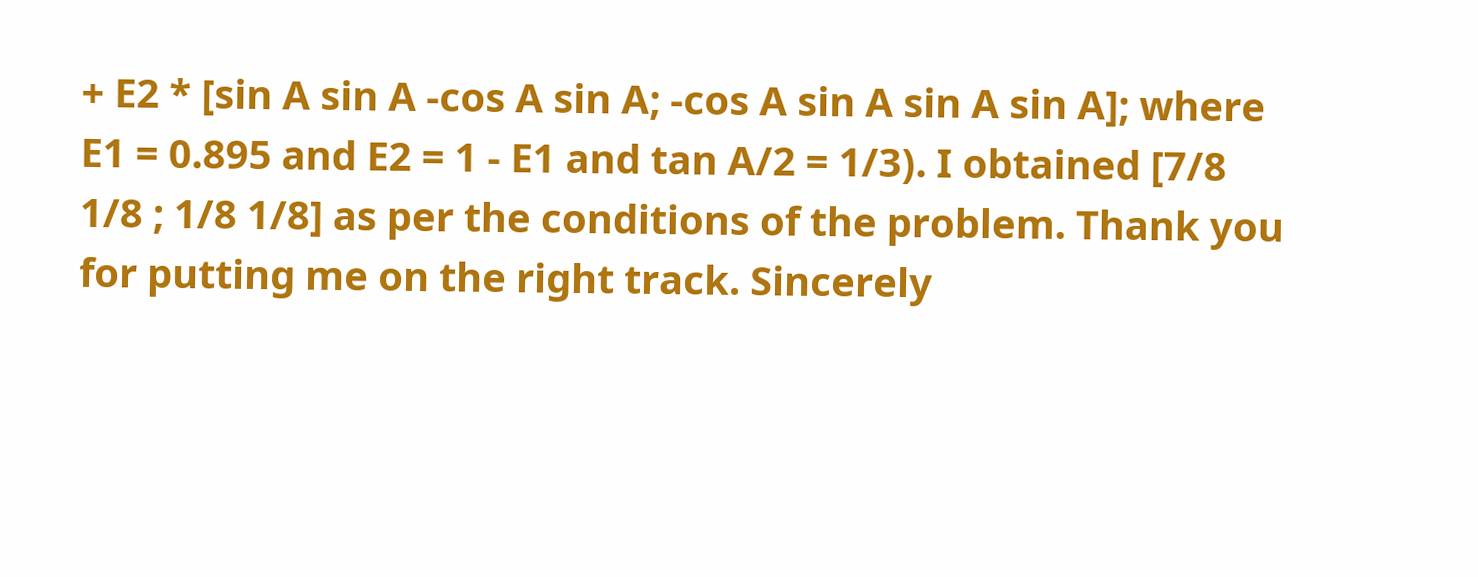+ E2 * [sin A sin A -cos A sin A; -cos A sin A sin A sin A]; where E1 = 0.895 and E2 = 1 - E1 and tan A/2 = 1/3). I obtained [7/8 1/8 ; 1/8 1/8] as per the conditions of the problem. Thank you for putting me on the right track. Sincerely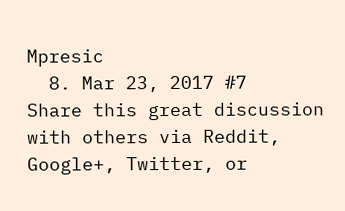Mpresic
  8. Mar 23, 2017 #7
Share this great discussion with others via Reddit, Google+, Twitter, or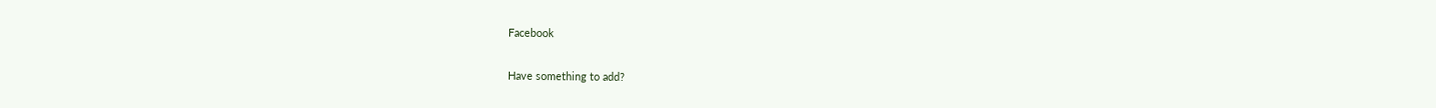Facebook

Have something to add?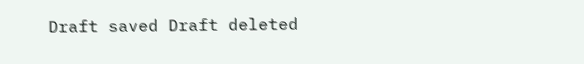Draft saved Draft deleted